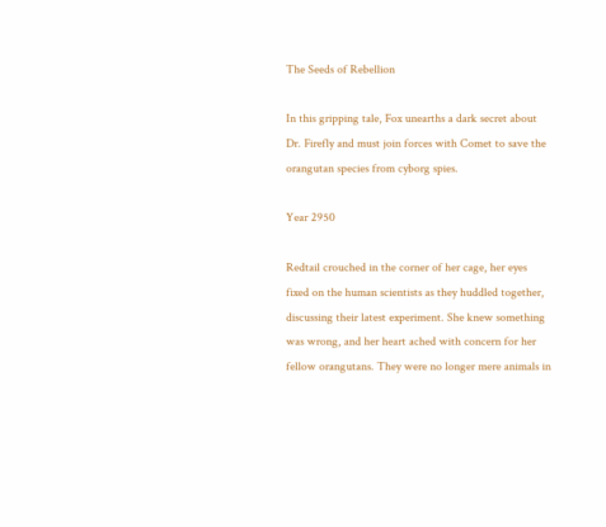The Seeds of Rebellion

In this gripping tale, Fox unearths a dark secret about Dr. Firefly and must join forces with Comet to save the orangutan species from cyborg spies.

Year 2950

Redtail crouched in the corner of her cage, her eyes fixed on the human scientists as they huddled together, discussing their latest experiment. She knew something was wrong, and her heart ached with concern for her fellow orangutans. They were no longer mere animals in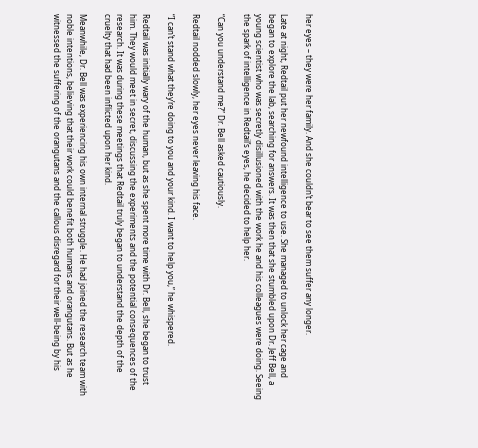her eyes – they were her family. And she couldn’t bear to see them suffer any longer.

Late at night, Redtail put her newfound intelligence to use. She managed to unlock her cage and began to explore the lab, searching for answers. It was then that she stumbled upon Dr. Jeff Bell, a young scientist who was secretly disillusioned with the work he and his colleagues were doing. Seeing the spark of intelligence in Redtail’s eyes, he decided to help her.

“Can you understand me?” Dr. Bell asked cautiously.

Redtail nodded slowly, her eyes never leaving his face.

“I can’t stand what they’re doing to you and your kind. I want to help you,” he whispered.

Redtail was initially wary of the human, but as she spent more time with Dr. Bell, she began to trust him. They would meet in secret, discussing the experiments and the potential consequences of the research. It was during these meetings that Redtail truly began to understand the depth of the cruelty that had been inflicted upon her kind.

Meanwhile, Dr. Bell was experiencing his own internal struggle. He had joined the research team with noble intentions, believing that their work could benefit both humans and orangutans. But as he witnessed the suffering of the orangutans and the callous disregard for their well-being by his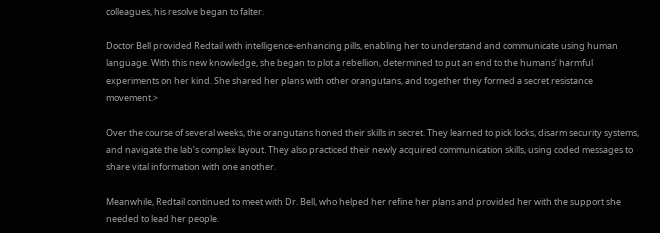colleagues, his resolve began to falter.

Doctor Bell provided Redtail with intelligence-enhancing pills, enabling her to understand and communicate using human language. With this new knowledge, she began to plot a rebellion, determined to put an end to the humans’ harmful experiments on her kind. She shared her plans with other orangutans, and together they formed a secret resistance movement.>

Over the course of several weeks, the orangutans honed their skills in secret. They learned to pick locks, disarm security systems, and navigate the lab’s complex layout. They also practiced their newly acquired communication skills, using coded messages to share vital information with one another.

Meanwhile, Redtail continued to meet with Dr. Bell, who helped her refine her plans and provided her with the support she needed to lead her people.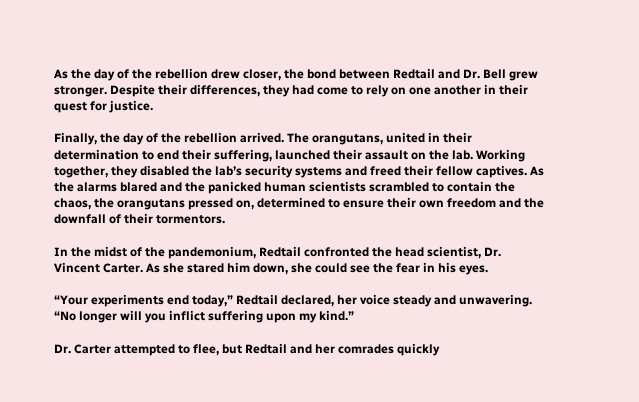As the day of the rebellion drew closer, the bond between Redtail and Dr. Bell grew stronger. Despite their differences, they had come to rely on one another in their quest for justice.

Finally, the day of the rebellion arrived. The orangutans, united in their determination to end their suffering, launched their assault on the lab. Working together, they disabled the lab’s security systems and freed their fellow captives. As the alarms blared and the panicked human scientists scrambled to contain the chaos, the orangutans pressed on, determined to ensure their own freedom and the downfall of their tormentors.

In the midst of the pandemonium, Redtail confronted the head scientist, Dr. Vincent Carter. As she stared him down, she could see the fear in his eyes.

“Your experiments end today,” Redtail declared, her voice steady and unwavering. “No longer will you inflict suffering upon my kind.”

Dr. Carter attempted to flee, but Redtail and her comrades quickly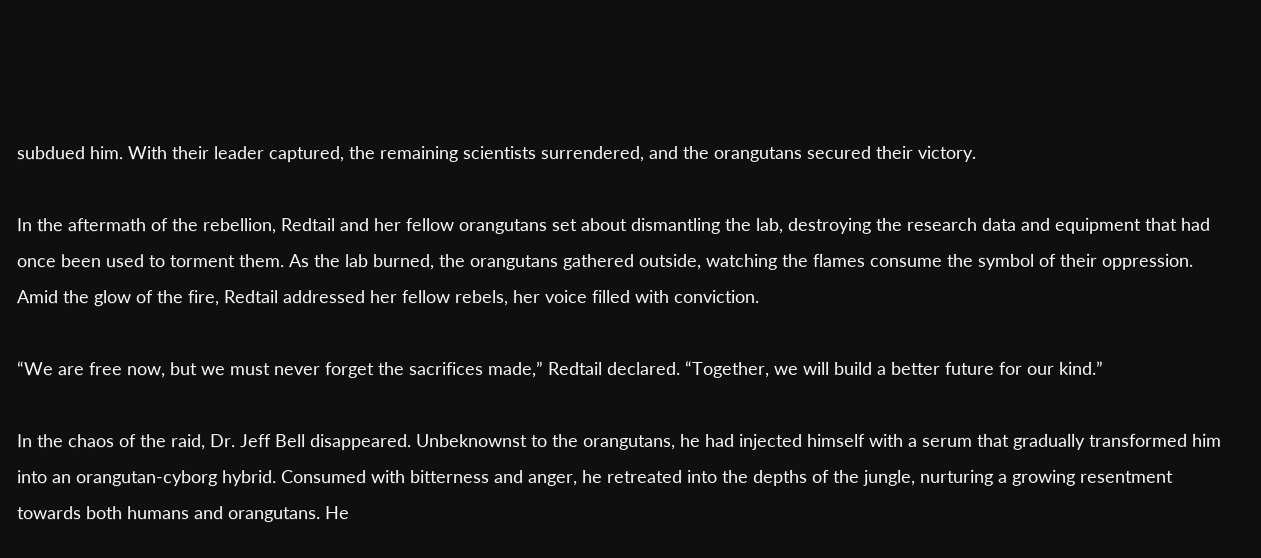subdued him. With their leader captured, the remaining scientists surrendered, and the orangutans secured their victory.

In the aftermath of the rebellion, Redtail and her fellow orangutans set about dismantling the lab, destroying the research data and equipment that had once been used to torment them. As the lab burned, the orangutans gathered outside, watching the flames consume the symbol of their oppression. Amid the glow of the fire, Redtail addressed her fellow rebels, her voice filled with conviction.

“We are free now, but we must never forget the sacrifices made,” Redtail declared. “Together, we will build a better future for our kind.”

In the chaos of the raid, Dr. Jeff Bell disappeared. Unbeknownst to the orangutans, he had injected himself with a serum that gradually transformed him into an orangutan-cyborg hybrid. Consumed with bitterness and anger, he retreated into the depths of the jungle, nurturing a growing resentment towards both humans and orangutans. He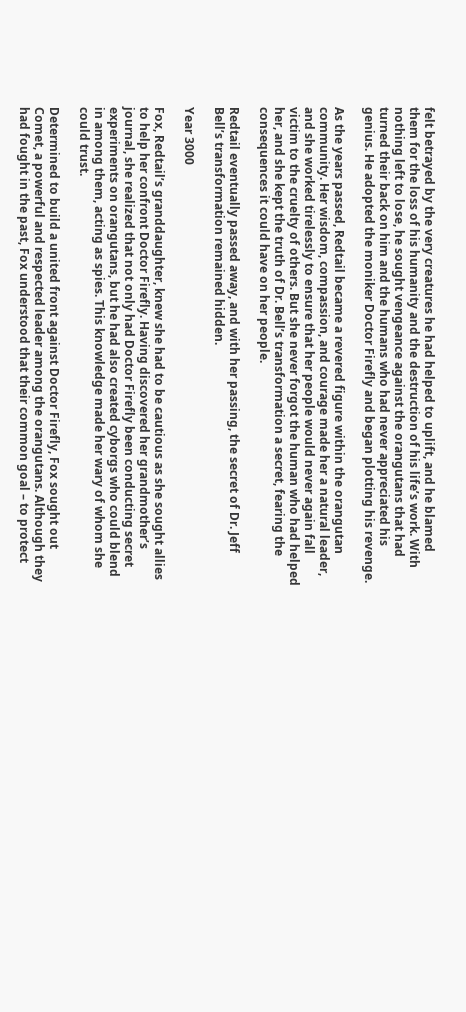felt betrayed by the very creatures he had helped to uplift, and he blamed them for the loss of his humanity and the destruction of his life’s work. With nothing left to lose, he sought vengeance against the orangutans that had turned their back on him and the humans who had never appreciated his genius. He adopted the moniker Doctor Firefly and began plotting his revenge.

As the years passed, Redtail became a revered figure within the orangutan community. Her wisdom, compassion, and courage made her a natural leader, and she worked tirelessly to ensure that her people would never again fall victim to the cruelty of others. But she never forgot the human who had helped her, and she kept the truth of Dr. Bell’s transformation a secret, fearing the consequences it could have on her people.

Redtail eventually passed away, and with her passing, the secret of Dr. Jeff Bell’s transformation remained hidden.

Year 3000

Fox, Redtail’s granddaughter, knew she had to be cautious as she sought allies to help her confront Doctor Firefly. Having discovered her grandmother’s journal, she realized that not only had Doctor Firefly been conducting secret experiments on orangutans, but he had also created cyborgs who could blend in among them, acting as spies. This knowledge made her wary of whom she could trust.

Determined to build a united front against Doctor Firefly, Fox sought out Comet, a powerful and respected leader among the orangutans. Although they had fought in the past, Fox understood that their common goal – to protect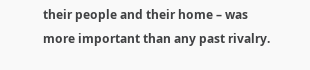their people and their home – was more important than any past rivalry.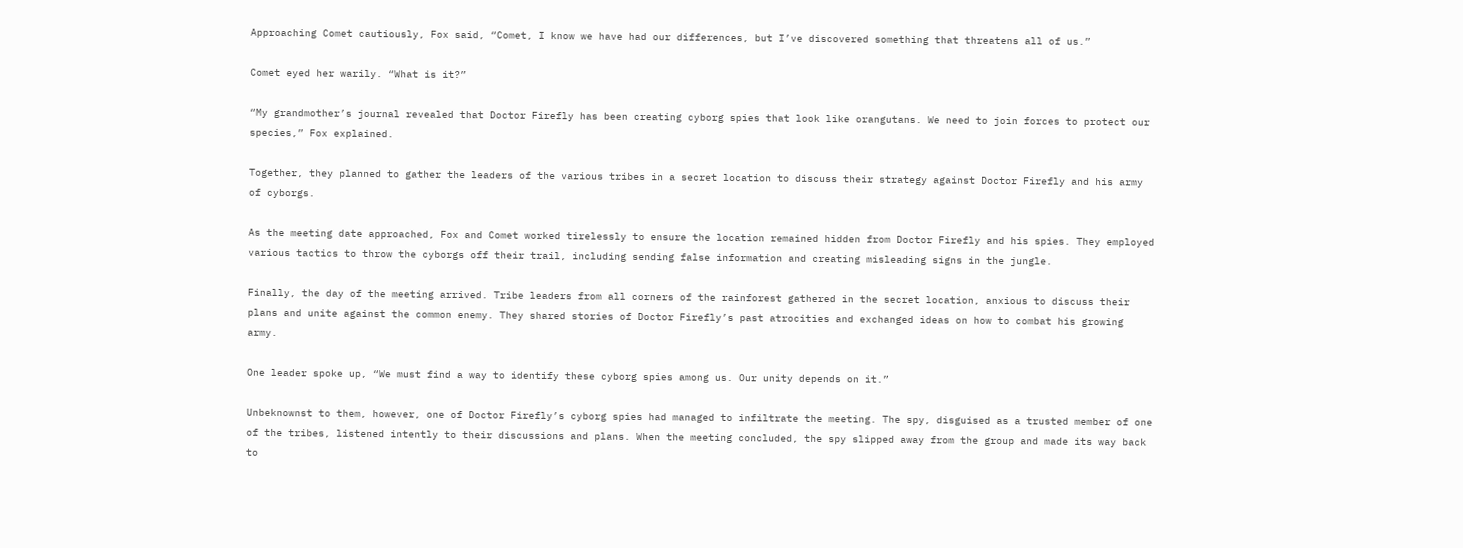Approaching Comet cautiously, Fox said, “Comet, I know we have had our differences, but I’ve discovered something that threatens all of us.”

Comet eyed her warily. “What is it?”

“My grandmother’s journal revealed that Doctor Firefly has been creating cyborg spies that look like orangutans. We need to join forces to protect our species,” Fox explained.

Together, they planned to gather the leaders of the various tribes in a secret location to discuss their strategy against Doctor Firefly and his army of cyborgs.

As the meeting date approached, Fox and Comet worked tirelessly to ensure the location remained hidden from Doctor Firefly and his spies. They employed various tactics to throw the cyborgs off their trail, including sending false information and creating misleading signs in the jungle.

Finally, the day of the meeting arrived. Tribe leaders from all corners of the rainforest gathered in the secret location, anxious to discuss their plans and unite against the common enemy. They shared stories of Doctor Firefly’s past atrocities and exchanged ideas on how to combat his growing army.

One leader spoke up, “We must find a way to identify these cyborg spies among us. Our unity depends on it.”

Unbeknownst to them, however, one of Doctor Firefly’s cyborg spies had managed to infiltrate the meeting. The spy, disguised as a trusted member of one of the tribes, listened intently to their discussions and plans. When the meeting concluded, the spy slipped away from the group and made its way back to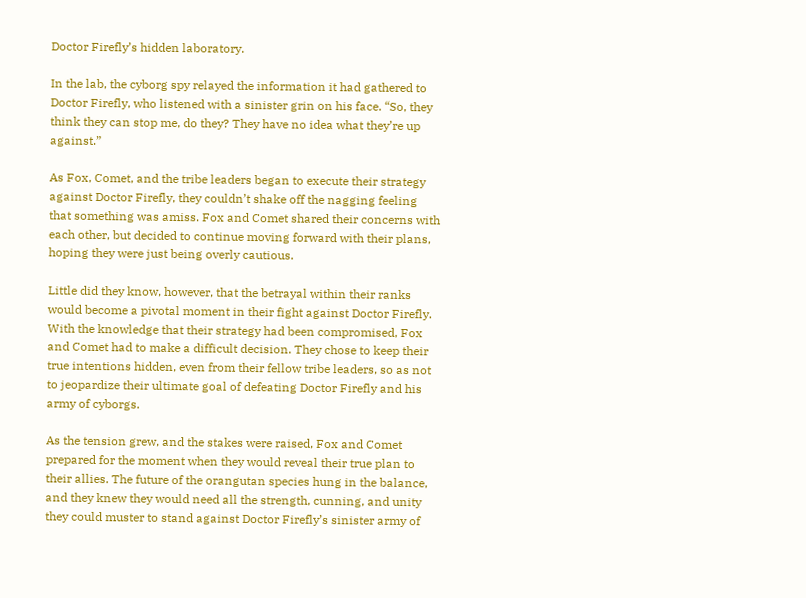Doctor Firefly’s hidden laboratory.

In the lab, the cyborg spy relayed the information it had gathered to Doctor Firefly, who listened with a sinister grin on his face. “So, they think they can stop me, do they? They have no idea what they’re up against.”

As Fox, Comet, and the tribe leaders began to execute their strategy against Doctor Firefly, they couldn’t shake off the nagging feeling that something was amiss. Fox and Comet shared their concerns with each other, but decided to continue moving forward with their plans, hoping they were just being overly cautious.

Little did they know, however, that the betrayal within their ranks would become a pivotal moment in their fight against Doctor Firefly. With the knowledge that their strategy had been compromised, Fox and Comet had to make a difficult decision. They chose to keep their true intentions hidden, even from their fellow tribe leaders, so as not to jeopardize their ultimate goal of defeating Doctor Firefly and his army of cyborgs.

As the tension grew, and the stakes were raised, Fox and Comet prepared for the moment when they would reveal their true plan to their allies. The future of the orangutan species hung in the balance, and they knew they would need all the strength, cunning, and unity they could muster to stand against Doctor Firefly’s sinister army of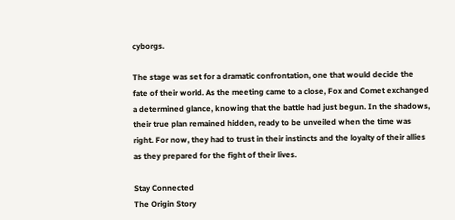cyborgs.

The stage was set for a dramatic confrontation, one that would decide the fate of their world. As the meeting came to a close, Fox and Comet exchanged a determined glance, knowing that the battle had just begun. In the shadows, their true plan remained hidden, ready to be unveiled when the time was right. For now, they had to trust in their instincts and the loyalty of their allies as they prepared for the fight of their lives.

Stay Connected
The Origin Story